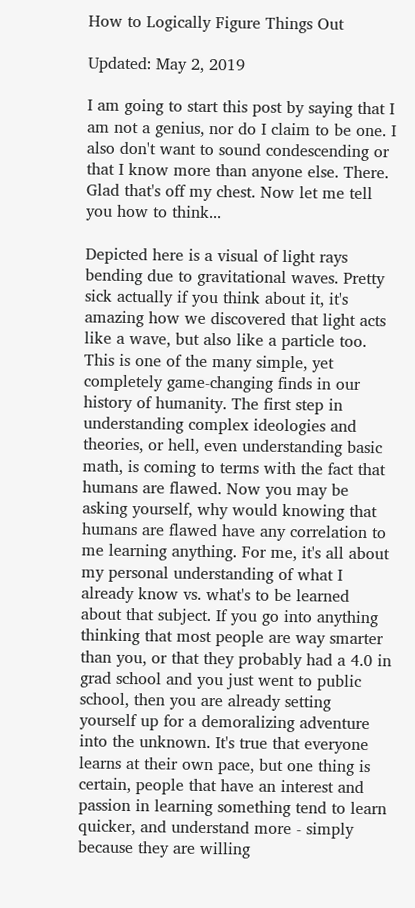How to Logically Figure Things Out

Updated: May 2, 2019

I am going to start this post by saying that I am not a genius, nor do I claim to be one. I also don't want to sound condescending or that I know more than anyone else. There. Glad that's off my chest. Now let me tell you how to think...

Depicted here is a visual of light rays bending due to gravitational waves. Pretty sick actually if you think about it, it's amazing how we discovered that light acts like a wave, but also like a particle too. This is one of the many simple, yet completely game-changing finds in our history of humanity. The first step in understanding complex ideologies and theories, or hell, even understanding basic math, is coming to terms with the fact that humans are flawed. Now you may be asking yourself, why would knowing that humans are flawed have any correlation to me learning anything. For me, it's all about my personal understanding of what I already know vs. what's to be learned about that subject. If you go into anything thinking that most people are way smarter than you, or that they probably had a 4.0 in grad school and you just went to public school, then you are already setting yourself up for a demoralizing adventure into the unknown. It's true that everyone learns at their own pace, but one thing is certain, people that have an interest and passion in learning something tend to learn quicker, and understand more - simply because they are willing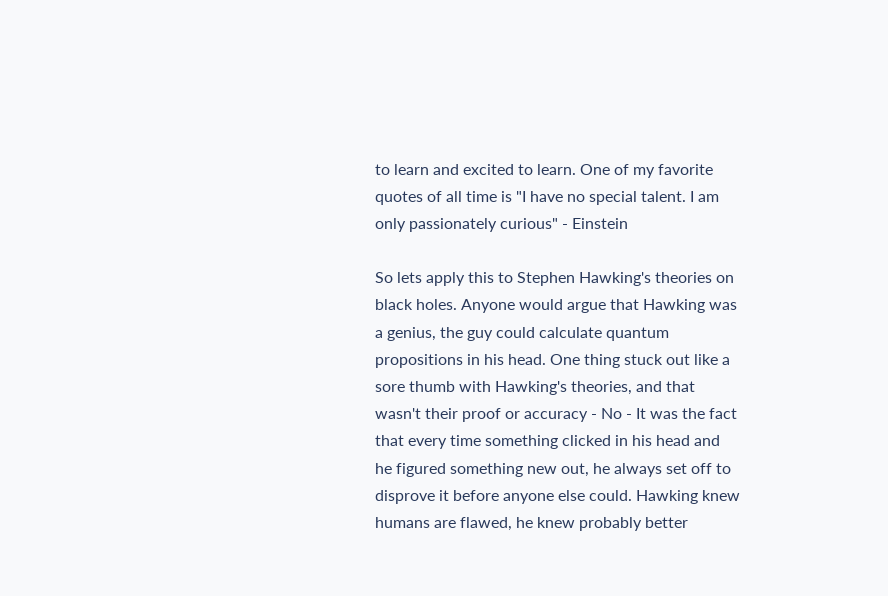to learn and excited to learn. One of my favorite quotes of all time is "I have no special talent. I am only passionately curious" - Einstein

So lets apply this to Stephen Hawking's theories on black holes. Anyone would argue that Hawking was a genius, the guy could calculate quantum propositions in his head. One thing stuck out like a sore thumb with Hawking's theories, and that wasn't their proof or accuracy - No - It was the fact that every time something clicked in his head and he figured something new out, he always set off to disprove it before anyone else could. Hawking knew humans are flawed, he knew probably better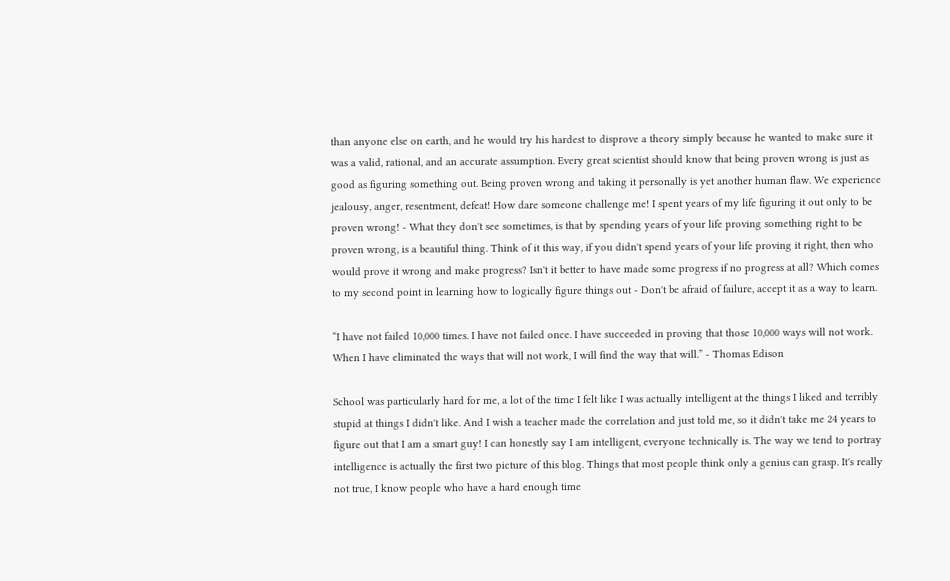than anyone else on earth, and he would try his hardest to disprove a theory simply because he wanted to make sure it was a valid, rational, and an accurate assumption. Every great scientist should know that being proven wrong is just as good as figuring something out. Being proven wrong and taking it personally is yet another human flaw. We experience jealousy, anger, resentment, defeat! How dare someone challenge me! I spent years of my life figuring it out only to be proven wrong! - What they don't see sometimes, is that by spending years of your life proving something right to be proven wrong, is a beautiful thing. Think of it this way, if you didn't spend years of your life proving it right, then who would prove it wrong and make progress? Isn't it better to have made some progress if no progress at all? Which comes to my second point in learning how to logically figure things out - Don't be afraid of failure, accept it as a way to learn.

“I have not failed 10,000 times. I have not failed once. I have succeeded in proving that those 10,000 ways will not work. When I have eliminated the ways that will not work, I will find the way that will.” - Thomas Edison

School was particularly hard for me, a lot of the time I felt like I was actually intelligent at the things I liked and terribly stupid at things I didn't like. And I wish a teacher made the correlation and just told me, so it didn't take me 24 years to figure out that I am a smart guy! I can honestly say I am intelligent, everyone technically is. The way we tend to portray intelligence is actually the first two picture of this blog. Things that most people think only a genius can grasp. It's really not true, I know people who have a hard enough time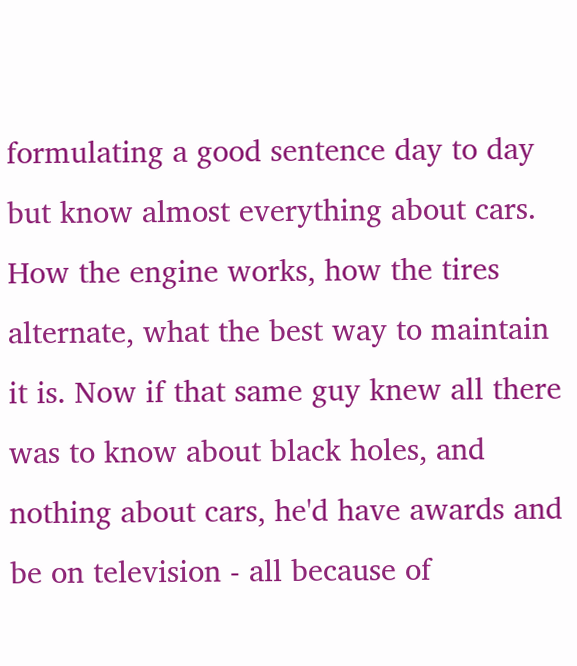formulating a good sentence day to day but know almost everything about cars. How the engine works, how the tires alternate, what the best way to maintain it is. Now if that same guy knew all there was to know about black holes, and nothing about cars, he'd have awards and be on television - all because of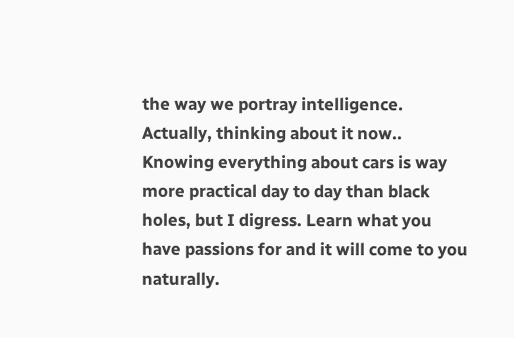the way we portray intelligence. Actually, thinking about it now.. Knowing everything about cars is way more practical day to day than black holes, but I digress. Learn what you have passions for and it will come to you naturally.